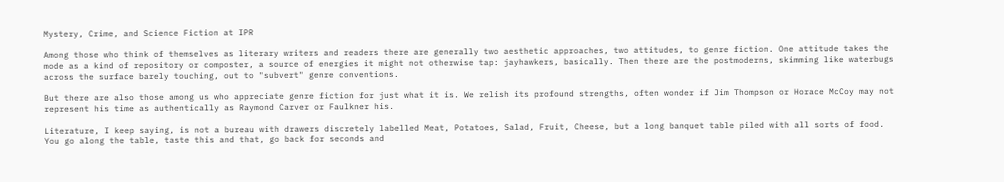Mystery, Crime, and Science Fiction at IPR

Among those who think of themselves as literary writers and readers there are generally two aesthetic approaches, two attitudes, to genre fiction. One attitude takes the mode as a kind of repository or composter, a source of energies it might not otherwise tap: jayhawkers, basically. Then there are the postmoderns, skimming like waterbugs across the surface barely touching, out to "subvert" genre conventions.

But there are also those among us who appreciate genre fiction for just what it is. We relish its profound strengths, often wonder if Jim Thompson or Horace McCoy may not represent his time as authentically as Raymond Carver or Faulkner his.

Literature, I keep saying, is not a bureau with drawers discretely labelled Meat, Potatoes, Salad, Fruit, Cheese, but a long banquet table piled with all sorts of food. You go along the table, taste this and that, go back for seconds and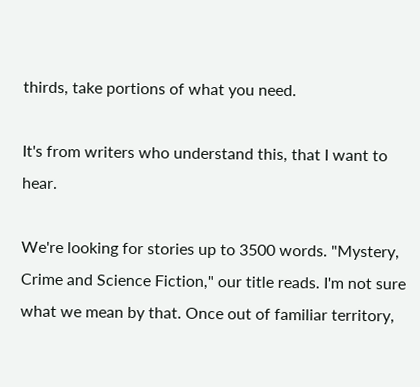thirds, take portions of what you need.

It's from writers who understand this, that I want to hear.

We're looking for stories up to 3500 words. "Mystery, Crime and Science Fiction," our title reads. I'm not sure what we mean by that. Once out of familiar territory,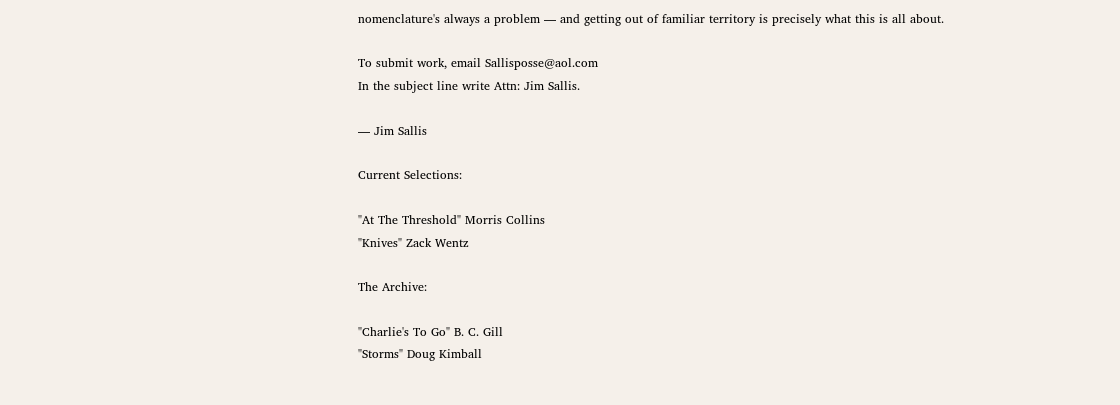nomenclature's always a problem — and getting out of familiar territory is precisely what this is all about.

To submit work, email Sallisposse@aol.com
In the subject line write Attn: Jim Sallis.

— Jim Sallis

Current Selections:

"At The Threshold" Morris Collins
"Knives" Zack Wentz

The Archive:

"Charlie's To Go" B. C. Gill
"Storms" Doug Kimball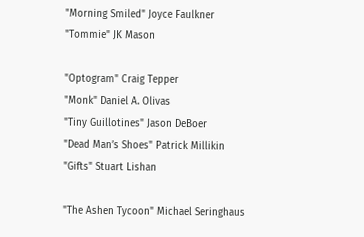"Morning Smiled" Joyce Faulkner
"Tommie" JK Mason

"Optogram" Craig Tepper
"Monk" Daniel A. Olivas
"Tiny Guillotines" Jason DeBoer
"Dead Man’s Shoes" Patrick Millikin
"Gifts" Stuart Lishan

"The Ashen Tycoon" Michael Seringhaus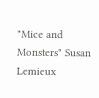"Mice and Monsters" Susan Lemieux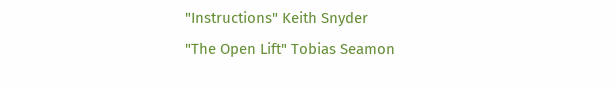"Instructions" Keith Snyder
"The Open Lift" Tobias Seamon